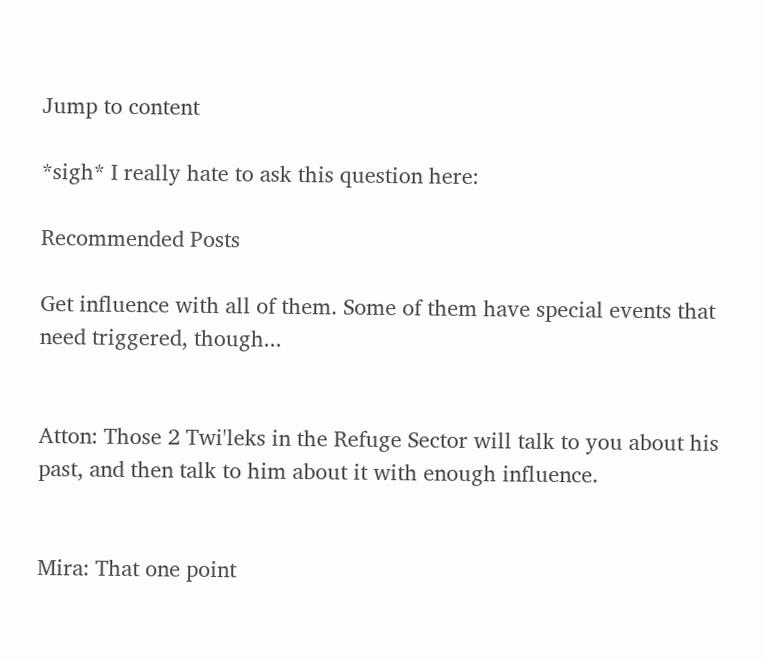Jump to content

*sigh* I really hate to ask this question here:

Recommended Posts

Get influence with all of them. Some of them have special events that need triggered, though...


Atton: Those 2 Twi'leks in the Refuge Sector will talk to you about his past, and then talk to him about it with enough influence.


Mira: That one point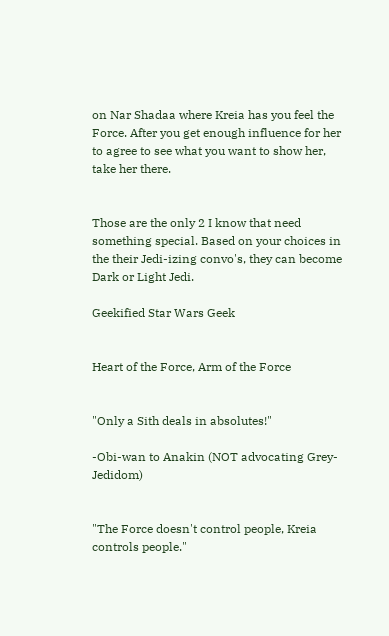on Nar Shadaa where Kreia has you feel the Force. After you get enough influence for her to agree to see what you want to show her, take her there.


Those are the only 2 I know that need something special. Based on your choices in the their Jedi-izing convo's, they can become Dark or Light Jedi.

Geekified Star Wars Geek


Heart of the Force, Arm of the Force


"Only a Sith deals in absolutes!"

-Obi-wan to Anakin (NOT advocating Grey-Jedidom)


"The Force doesn't control people, Kreia controls people."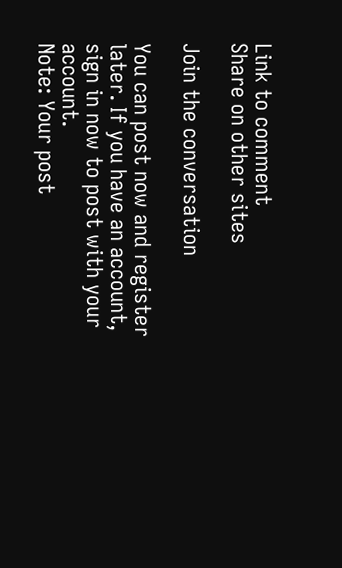Link to comment
Share on other sites

Join the conversation

You can post now and register later. If you have an account, sign in now to post with your account.
Note: Your post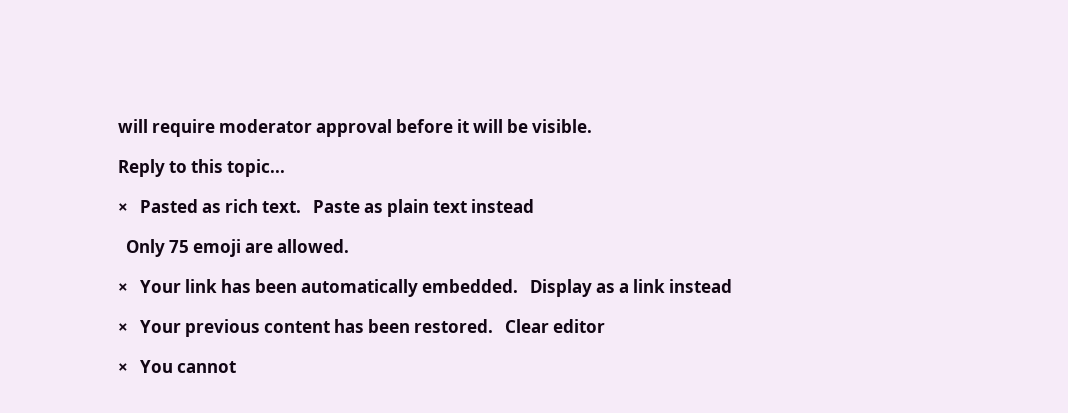will require moderator approval before it will be visible.

Reply to this topic...

×   Pasted as rich text.   Paste as plain text instead

  Only 75 emoji are allowed.

×   Your link has been automatically embedded.   Display as a link instead

×   Your previous content has been restored.   Clear editor

×   You cannot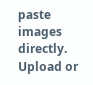paste images directly. Upload or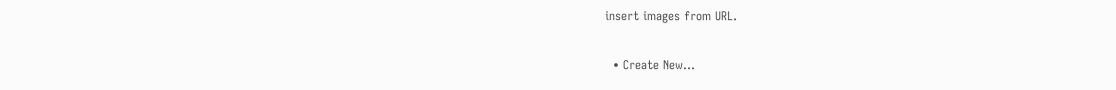insert images from URL.

  • Create New...